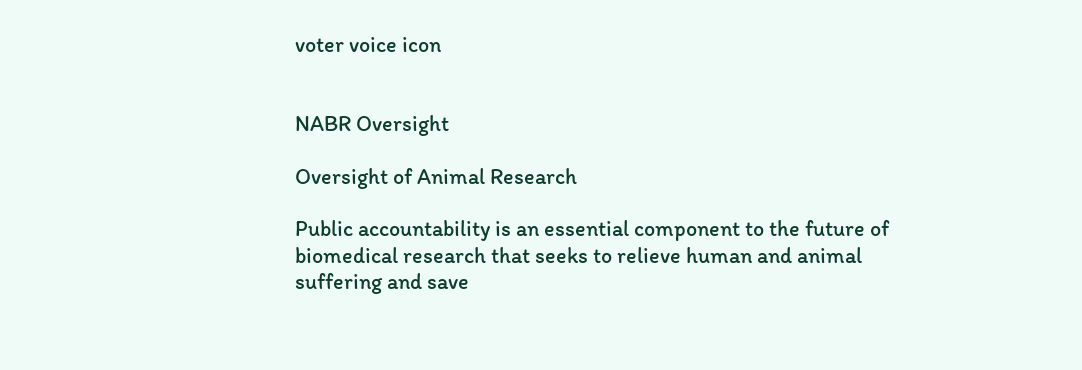voter voice icon


NABR Oversight

Oversight of Animal Research

Public accountability is an essential component to the future of biomedical research that seeks to relieve human and animal suffering and save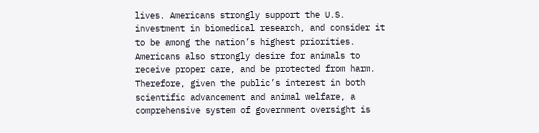lives. Americans strongly support the U.S. investment in biomedical research, and consider it to be among the nation’s highest priorities. Americans also strongly desire for animals to receive proper care, and be protected from harm. Therefore, given the public’s interest in both scientific advancement and animal welfare, a comprehensive system of government oversight is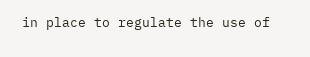in place to regulate the use of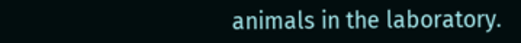animals in the laboratory.